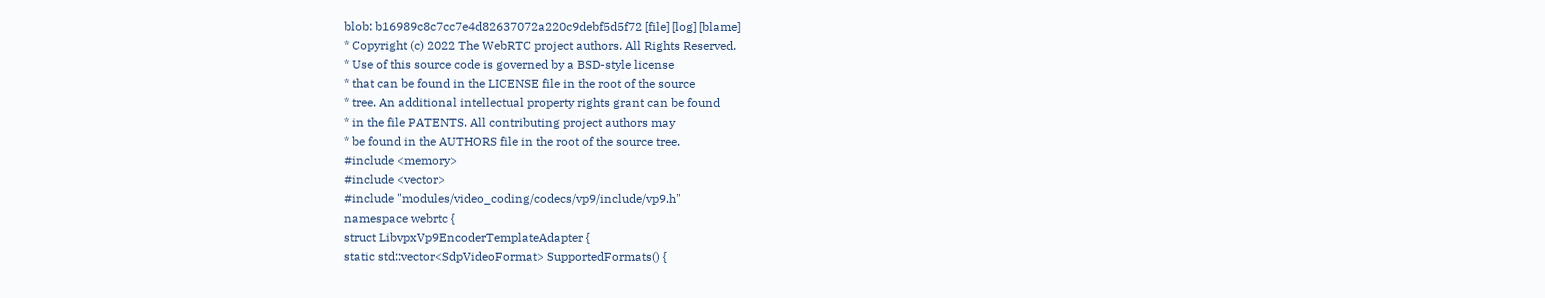blob: b16989c8c7cc7e4d82637072a220c9debf5d5f72 [file] [log] [blame]
* Copyright (c) 2022 The WebRTC project authors. All Rights Reserved.
* Use of this source code is governed by a BSD-style license
* that can be found in the LICENSE file in the root of the source
* tree. An additional intellectual property rights grant can be found
* in the file PATENTS. All contributing project authors may
* be found in the AUTHORS file in the root of the source tree.
#include <memory>
#include <vector>
#include "modules/video_coding/codecs/vp9/include/vp9.h"
namespace webrtc {
struct LibvpxVp9EncoderTemplateAdapter {
static std::vector<SdpVideoFormat> SupportedFormats() {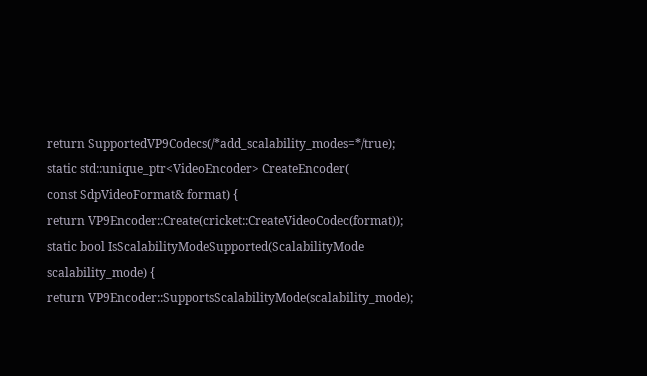return SupportedVP9Codecs(/*add_scalability_modes=*/true);
static std::unique_ptr<VideoEncoder> CreateEncoder(
const SdpVideoFormat& format) {
return VP9Encoder::Create(cricket::CreateVideoCodec(format));
static bool IsScalabilityModeSupported(ScalabilityMode scalability_mode) {
return VP9Encoder::SupportsScalabilityMode(scalability_mode);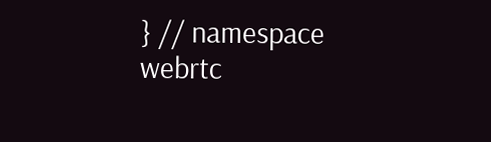} // namespace webrtc